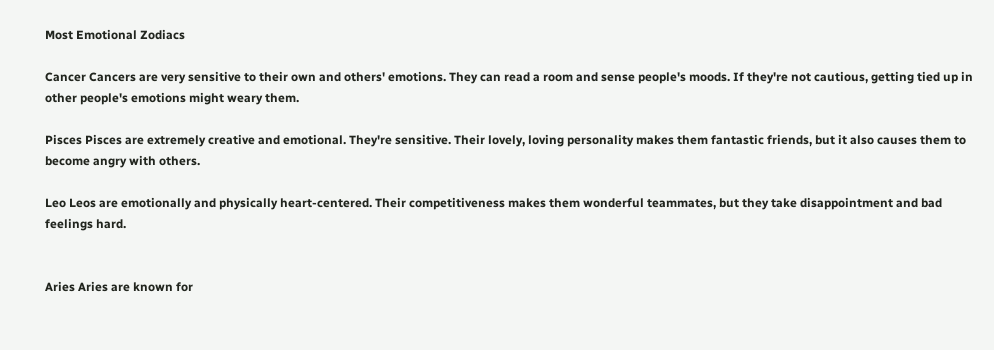Most Emotional Zodiacs

Cancer Cancers are very sensitive to their own and others' emotions. They can read a room and sense people's moods. If they're not cautious, getting tied up in other people's emotions might weary them.

Pisces Pisces are extremely creative and emotional. They're sensitive. Their lovely, loving personality makes them fantastic friends, but it also causes them to become angry with others.

Leo Leos are emotionally and physically heart-centered. Their competitiveness makes them wonderful teammates, but they take disappointment and bad feelings hard.


Aries Aries are known for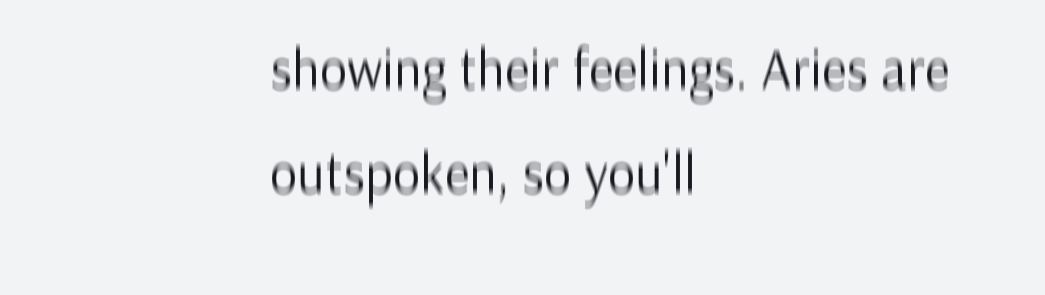showing their feelings. Aries are outspoken, so you'll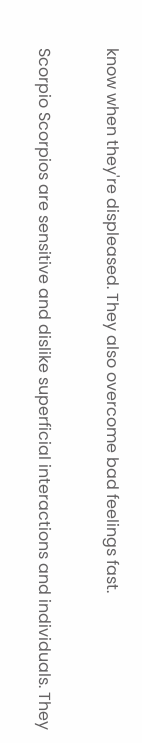know when they're displeased. They also overcome bad feelings fast.

Scorpio Scorpios are sensitive and dislike superficial interactions and individuals. They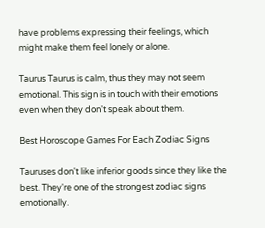have problems expressing their feelings, which might make them feel lonely or alone.

Taurus Taurus is calm, thus they may not seem emotional. This sign is in touch with their emotions even when they don't speak about them.

Best Horoscope Games For Each Zodiac Signs

Tauruses don't like inferior goods since they like the best. They're one of the strongest zodiac signs emotionally.